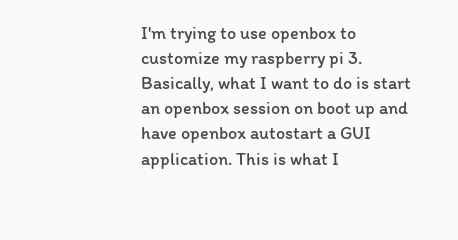I'm trying to use openbox to customize my raspberry pi 3. Basically, what I want to do is start an openbox session on boot up and have openbox autostart a GUI application. This is what I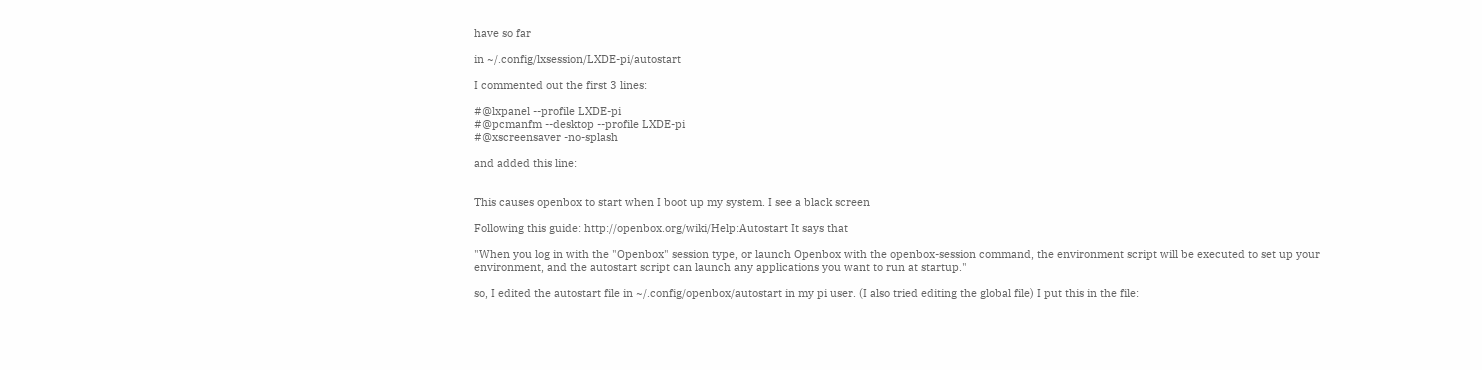have so far

in ~/.config/lxsession/LXDE-pi/autostart

I commented out the first 3 lines:

#@lxpanel --profile LXDE-pi
#@pcmanfm --desktop --profile LXDE-pi
#@xscreensaver -no-splash

and added this line:


This causes openbox to start when I boot up my system. I see a black screen

Following this guide: http://openbox.org/wiki/Help:Autostart It says that

"When you log in with the "Openbox" session type, or launch Openbox with the openbox-session command, the environment script will be executed to set up your environment, and the autostart script can launch any applications you want to run at startup."

so, I edited the autostart file in ~/.config/openbox/autostart in my pi user. (I also tried editing the global file) I put this in the file: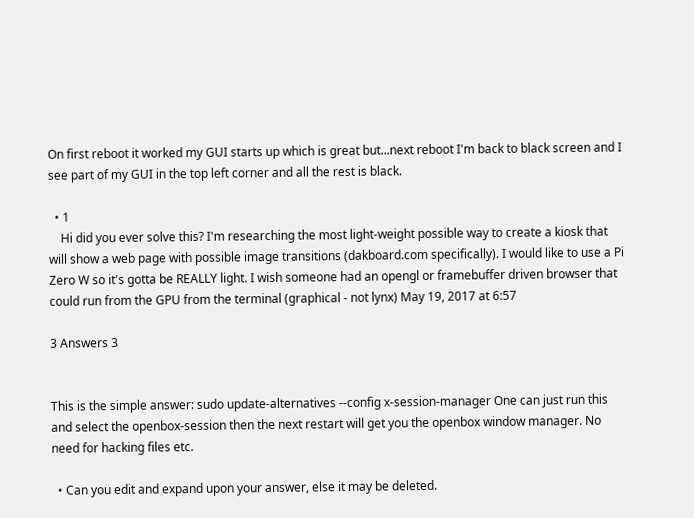On first reboot it worked my GUI starts up which is great but...next reboot I'm back to black screen and I see part of my GUI in the top left corner and all the rest is black.

  • 1
    Hi did you ever solve this? I'm researching the most light-weight possible way to create a kiosk that will show a web page with possible image transitions (dakboard.com specifically). I would like to use a Pi Zero W so it's gotta be REALLY light. I wish someone had an opengl or framebuffer driven browser that could run from the GPU from the terminal (graphical - not lynx) May 19, 2017 at 6:57

3 Answers 3


This is the simple answer: sudo update-alternatives --config x-session-manager One can just run this and select the openbox-session then the next restart will get you the openbox window manager. No need for hacking files etc.

  • Can you edit and expand upon your answer, else it may be deleted.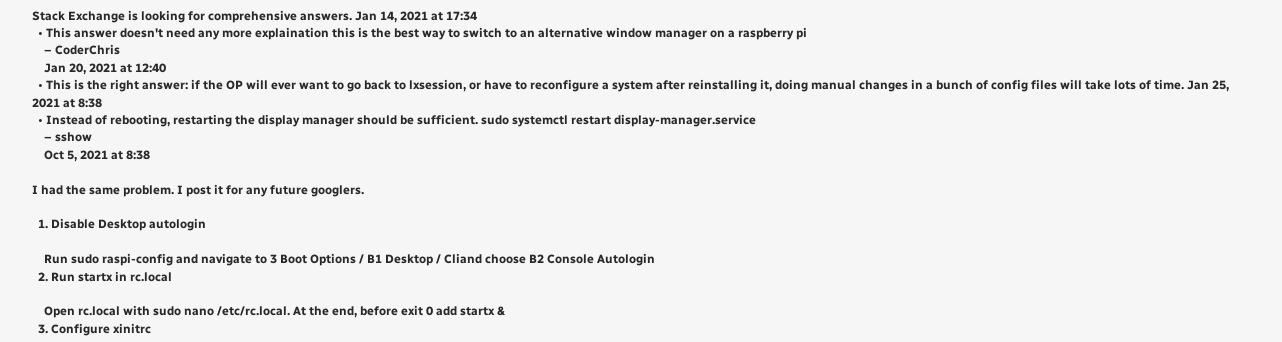Stack Exchange is looking for comprehensive answers. Jan 14, 2021 at 17:34
  • This answer doesn't need any more explaination this is the best way to switch to an alternative window manager on a raspberry pi
    – CoderChris
    Jan 20, 2021 at 12:40
  • This is the right answer: if the OP will ever want to go back to lxsession, or have to reconfigure a system after reinstalling it, doing manual changes in a bunch of config files will take lots of time. Jan 25, 2021 at 8:38
  • Instead of rebooting, restarting the display manager should be sufficient. sudo systemctl restart display-manager.service
    – sshow
    Oct 5, 2021 at 8:38

I had the same problem. I post it for any future googlers.

  1. Disable Desktop autologin

    Run sudo raspi-config and navigate to 3 Boot Options / B1 Desktop / Cliand choose B2 Console Autologin
  2. Run startx in rc.local

    Open rc.local with sudo nano /etc/rc.local. At the end, before exit 0 add startx &
  3. Configure xinitrc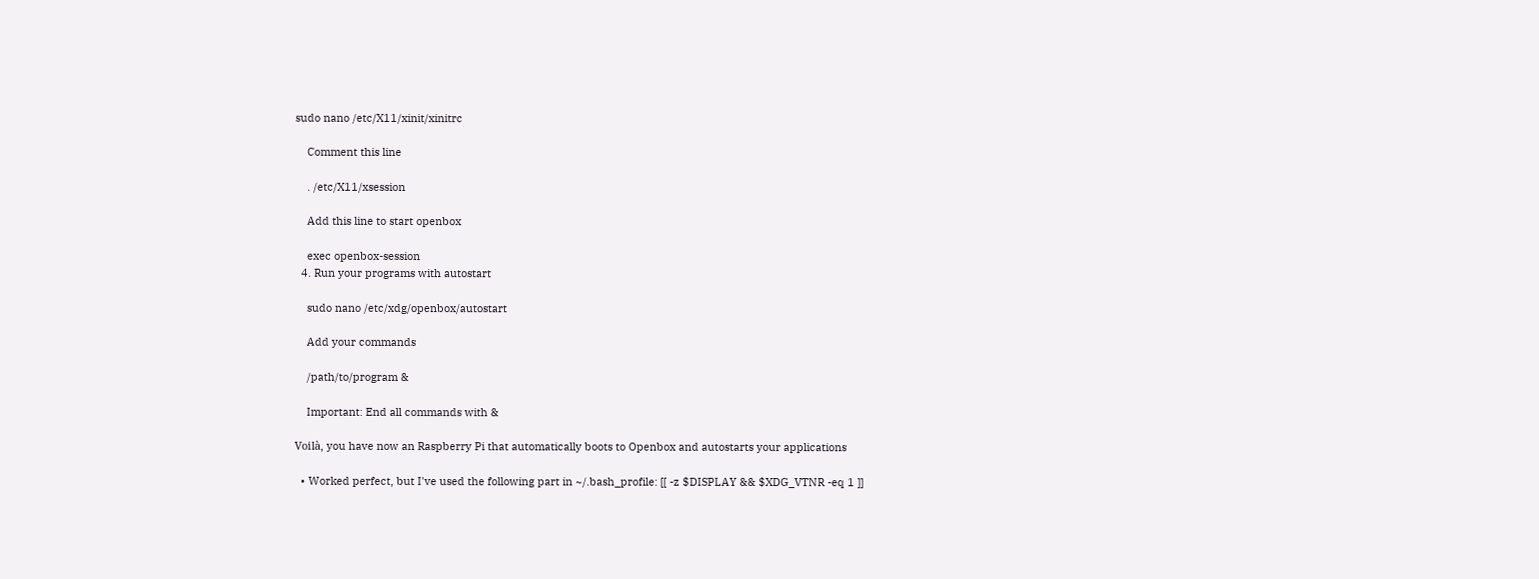sudo nano /etc/X11/xinit/xinitrc

    Comment this line

    . /etc/X11/xsession

    Add this line to start openbox

    exec openbox-session
  4. Run your programs with autostart

    sudo nano /etc/xdg/openbox/autostart

    Add your commands

    /path/to/program &

    Important: End all commands with &

Voilà, you have now an Raspberry Pi that automatically boots to Openbox and autostarts your applications

  • Worked perfect, but I've used the following part in ~/.bash_profile: [[ -z $DISPLAY && $XDG_VTNR -eq 1 ]]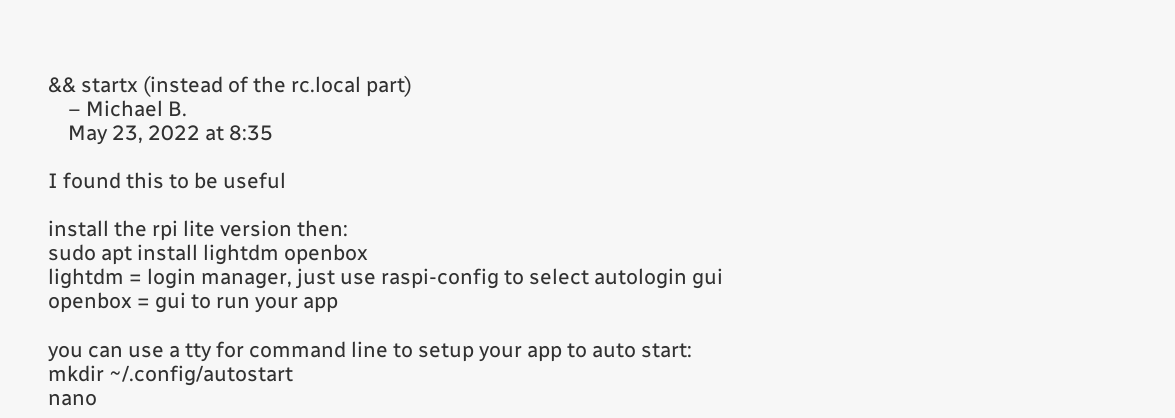&& startx (instead of the rc.local part)
    – Michael B.
    May 23, 2022 at 8:35

I found this to be useful

install the rpi lite version then:
sudo apt install lightdm openbox
lightdm = login manager, just use raspi-config to select autologin gui
openbox = gui to run your app

you can use a tty for command line to setup your app to auto start:
mkdir ~/.config/autostart
nano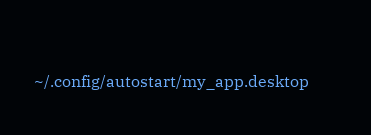~/.config/autostart/my_app.desktop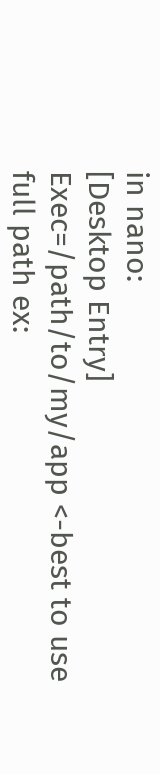in nano:
[Desktop Entry]
Exec=/path/to/my/app <-best to use full path ex: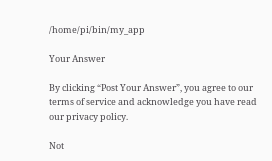/home/pi/bin/my_app

Your Answer

By clicking “Post Your Answer”, you agree to our terms of service and acknowledge you have read our privacy policy.

Not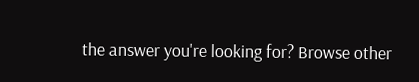the answer you're looking for? Browse other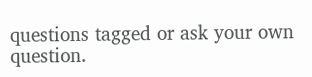questions tagged or ask your own question.